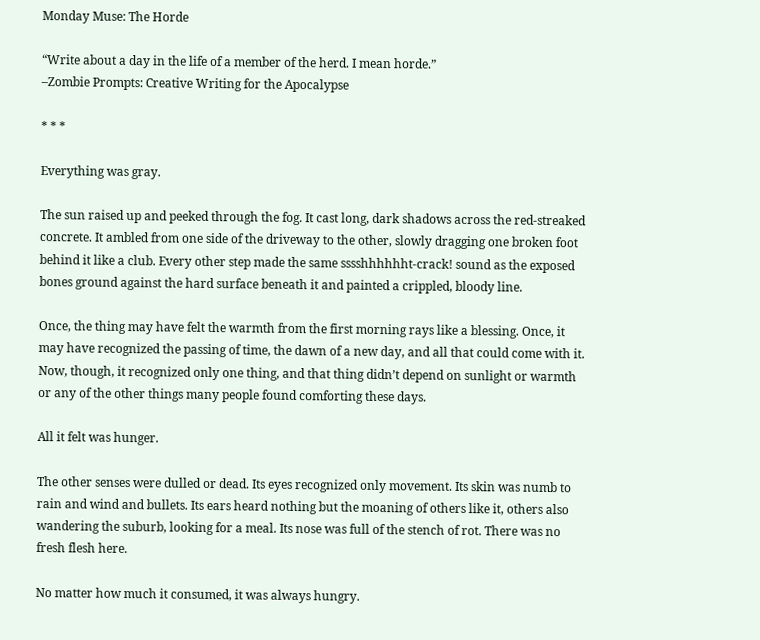Monday Muse: The Horde

“Write about a day in the life of a member of the herd. I mean horde.”
–Zombie Prompts: Creative Writing for the Apocalypse

* * *

Everything was gray.

The sun raised up and peeked through the fog. It cast long, dark shadows across the red-streaked concrete. It ambled from one side of the driveway to the other, slowly dragging one broken foot behind it like a club. Every other step made the same sssshhhhhht-crack! sound as the exposed bones ground against the hard surface beneath it and painted a crippled, bloody line.

Once, the thing may have felt the warmth from the first morning rays like a blessing. Once, it may have recognized the passing of time, the dawn of a new day, and all that could come with it. Now, though, it recognized only one thing, and that thing didn’t depend on sunlight or warmth or any of the other things many people found comforting these days.

All it felt was hunger.

The other senses were dulled or dead. Its eyes recognized only movement. Its skin was numb to rain and wind and bullets. Its ears heard nothing but the moaning of others like it, others also wandering the suburb, looking for a meal. Its nose was full of the stench of rot. There was no fresh flesh here.

No matter how much it consumed, it was always hungry.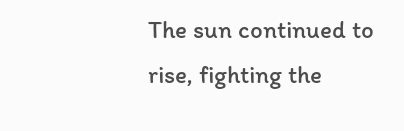The sun continued to rise, fighting the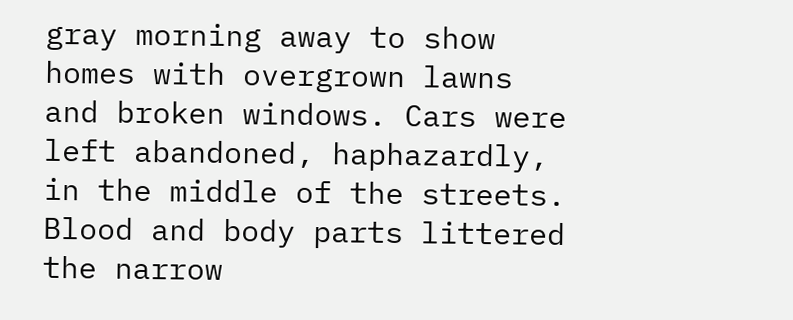gray morning away to show homes with overgrown lawns and broken windows. Cars were left abandoned, haphazardly, in the middle of the streets. Blood and body parts littered the narrow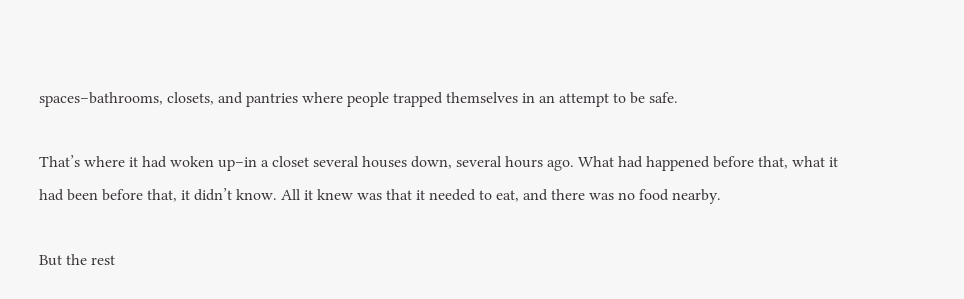spaces–bathrooms, closets, and pantries where people trapped themselves in an attempt to be safe.

That’s where it had woken up–in a closet several houses down, several hours ago. What had happened before that, what it had been before that, it didn’t know. All it knew was that it needed to eat, and there was no food nearby.

But the rest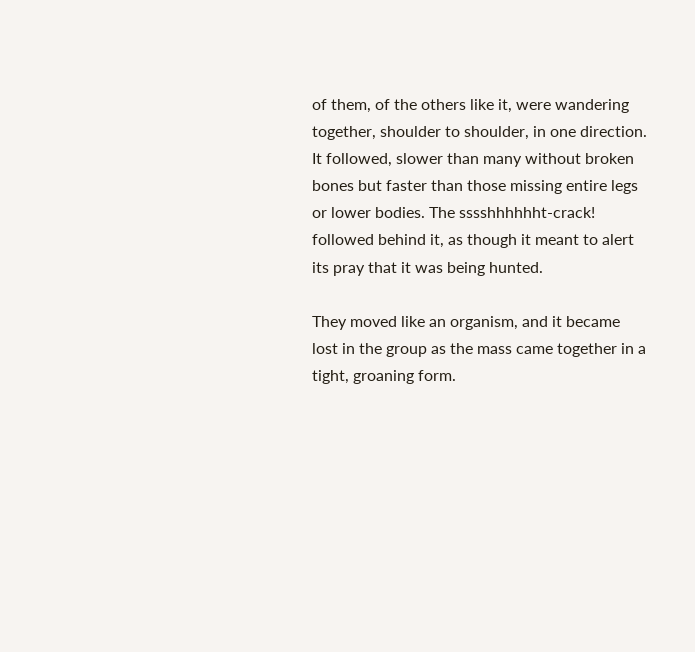of them, of the others like it, were wandering together, shoulder to shoulder, in one direction. It followed, slower than many without broken bones but faster than those missing entire legs or lower bodies. The sssshhhhhht-crack! followed behind it, as though it meant to alert its pray that it was being hunted.

They moved like an organism, and it became lost in the group as the mass came together in a tight, groaning form.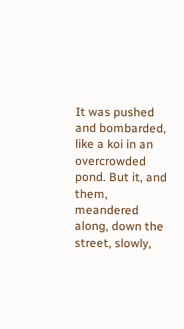It was pushed and bombarded, like a koi in an overcrowded pond. But it, and them, meandered along, down the street, slowly,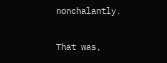nonchalantly.

That was,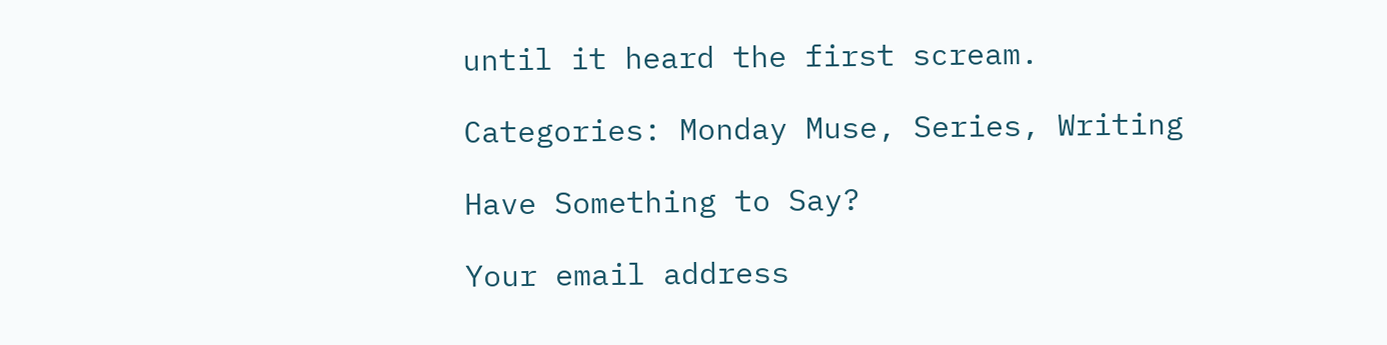until it heard the first scream.

Categories: Monday Muse, Series, Writing

Have Something to Say?

Your email address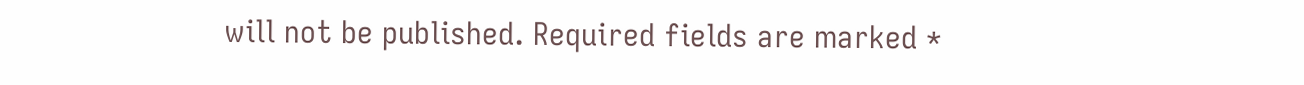will not be published. Required fields are marked *